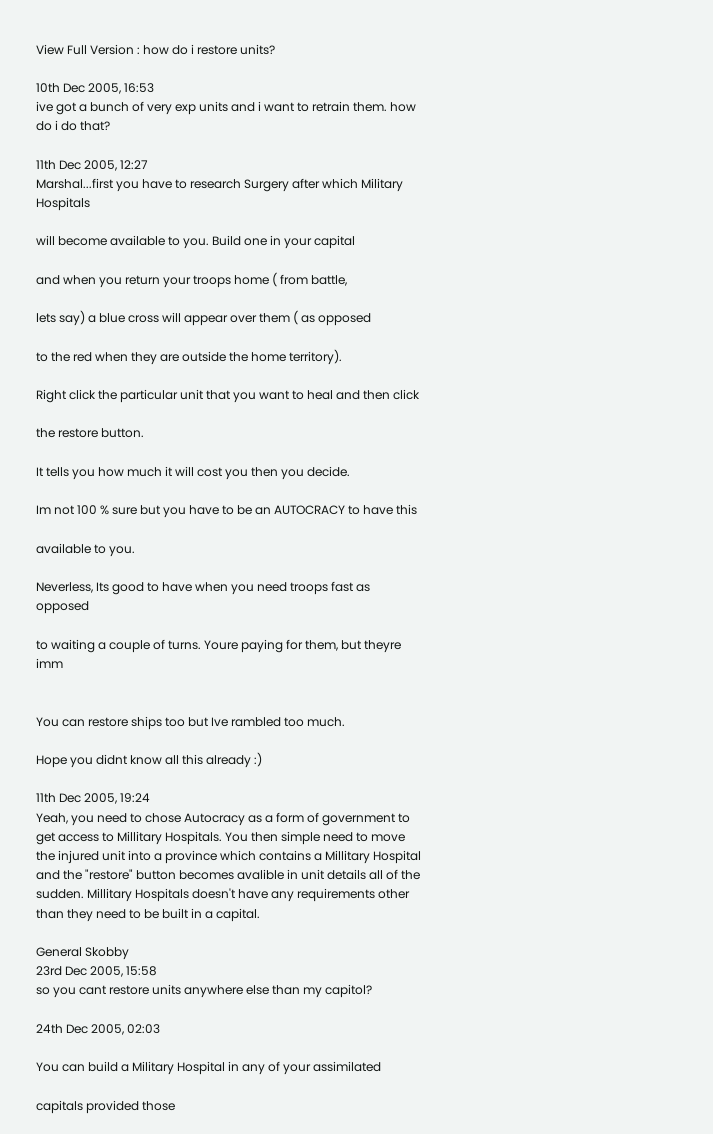View Full Version : how do i restore units?

10th Dec 2005, 16:53
ive got a bunch of very exp units and i want to retrain them. how do i do that?

11th Dec 2005, 12:27
Marshal...first you have to research Surgery after which Military Hospitals

will become available to you. Build one in your capital

and when you return your troops home ( from battle,

lets say) a blue cross will appear over them ( as opposed

to the red when they are outside the home territory).

Right click the particular unit that you want to heal and then click

the restore button.

It tells you how much it will cost you then you decide.

Im not 100 % sure but you have to be an AUTOCRACY to have this

available to you.

Neverless, Its good to have when you need troops fast as opposed

to waiting a couple of turns. Youre paying for them, but theyre imm


You can restore ships too but Ive rambled too much.

Hope you didnt know all this already :)

11th Dec 2005, 19:24
Yeah, you need to chose Autocracy as a form of government to get access to Millitary Hospitals. You then simple need to move the injured unit into a province which contains a Millitary Hospital and the "restore" button becomes avalible in unit details all of the sudden. Millitary Hospitals doesn't have any requirements other than they need to be built in a capital.

General Skobby
23rd Dec 2005, 15:58
so you cant restore units anywhere else than my capitol?

24th Dec 2005, 02:03

You can build a Military Hospital in any of your assimilated

capitals provided those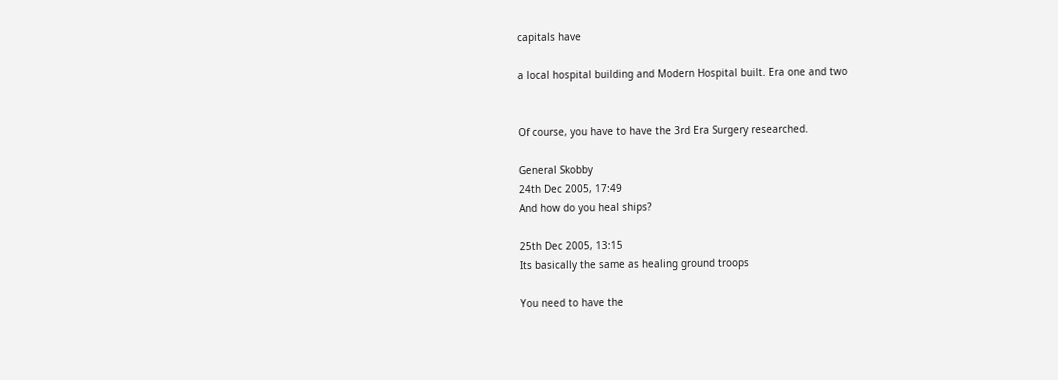capitals have

a local hospital building and Modern Hospital built. Era one and two


Of course, you have to have the 3rd Era Surgery researched.

General Skobby
24th Dec 2005, 17:49
And how do you heal ships?

25th Dec 2005, 13:15
Its basically the same as healing ground troops

You need to have the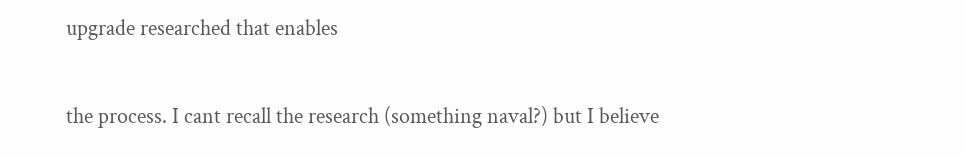upgrade researched that enables

the process. I cant recall the research (something naval?) but I believe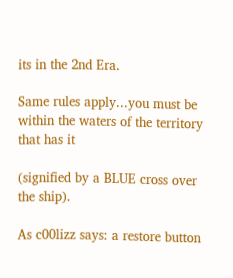its in the 2nd Era.

Same rules apply...you must be within the waters of the territory that has it

(signified by a BLUE cross over the ship).

As c00lizz says: a restore button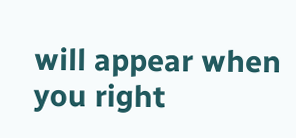will appear when you right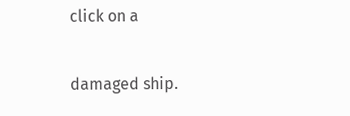click on a

damaged ship.